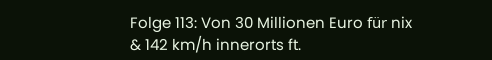Folge 113: Von 30 Millionen Euro für nix & 142 km/h innerorts ft.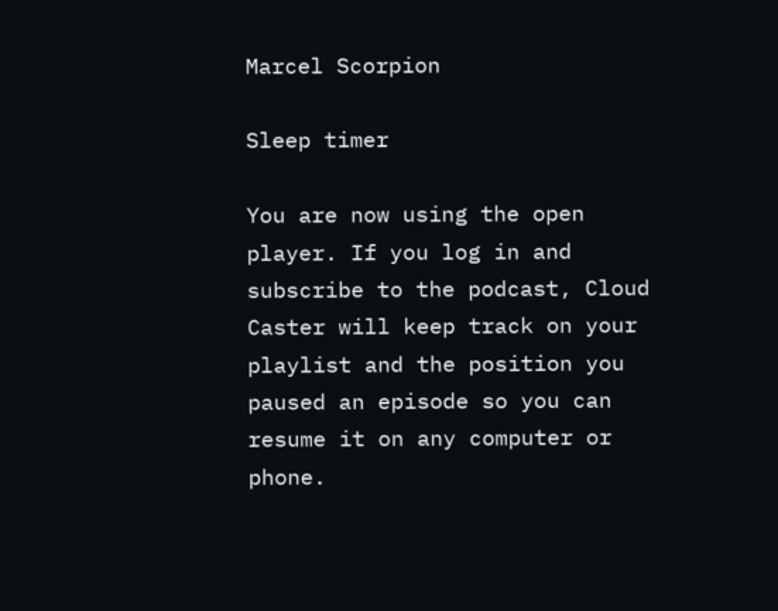Marcel Scorpion

Sleep timer

You are now using the open player. If you log in and subscribe to the podcast, Cloud Caster will keep track on your playlist and the position you paused an episode so you can resume it on any computer or phone.